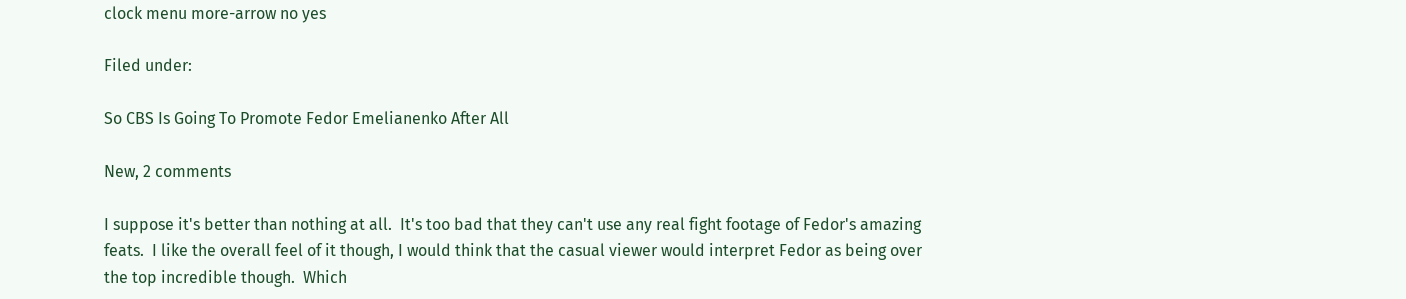clock menu more-arrow no yes

Filed under:

So CBS Is Going To Promote Fedor Emelianenko After All

New, 2 comments

I suppose it's better than nothing at all.  It's too bad that they can't use any real fight footage of Fedor's amazing feats.  I like the overall feel of it though, I would think that the casual viewer would interpret Fedor as being over the top incredible though.  Which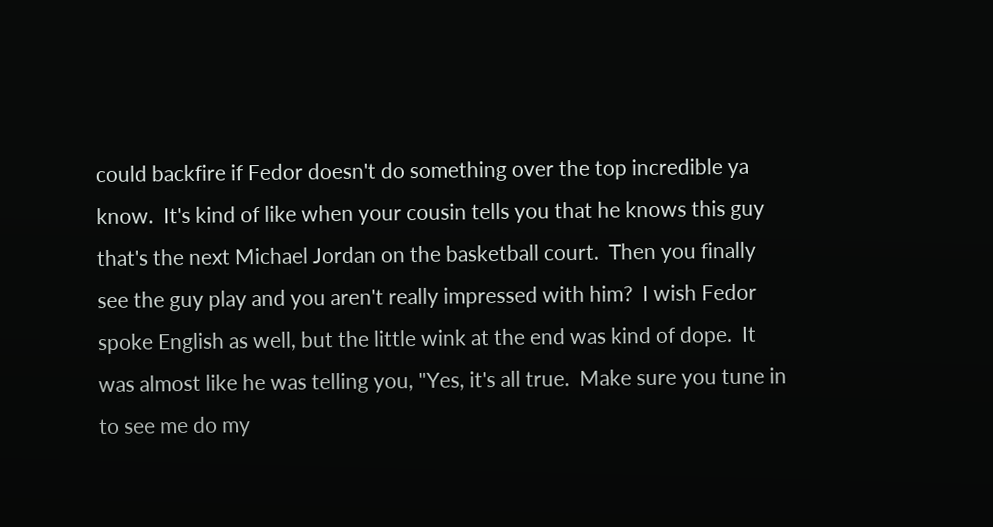could backfire if Fedor doesn't do something over the top incredible ya know.  It's kind of like when your cousin tells you that he knows this guy that's the next Michael Jordan on the basketball court.  Then you finally see the guy play and you aren't really impressed with him?  I wish Fedor spoke English as well, but the little wink at the end was kind of dope.  It was almost like he was telling you, "Yes, it's all true.  Make sure you tune in to see me do my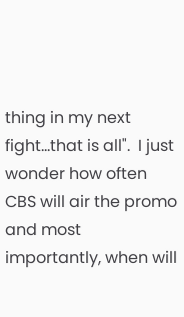thing in my next fight...that is all".  I just wonder how often CBS will air the promo and most importantly, when will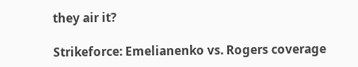they air it?

Strikeforce: Emelianenko vs. Rogers coverage